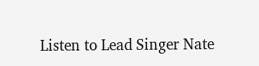Listen to Lead Singer Nate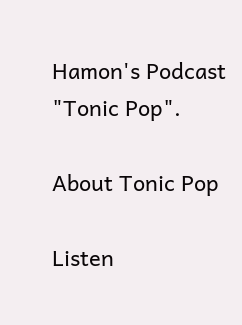Hamon's Podcast "Tonic Pop".

About Tonic Pop

Listen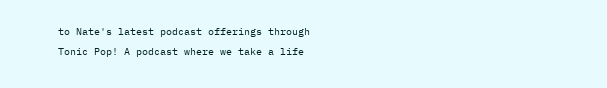to Nate's latest podcast offerings through Tonic Pop! A podcast where we take a life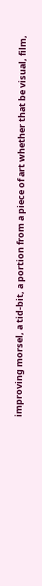improving morsel, a tid-bit, a portion from a piece of art whether that be visual, film,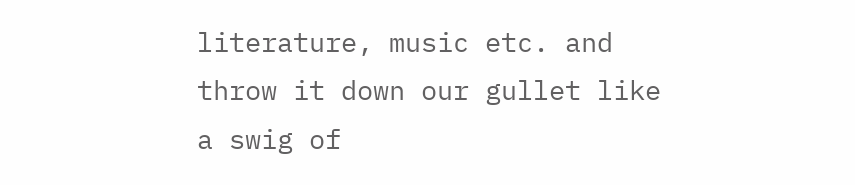literature, music etc. and throw it down our gullet like a swig of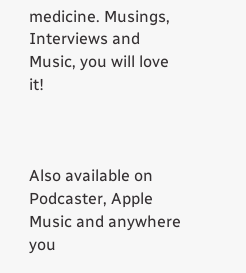medicine. Musings, Interviews and Music, you will love it!



Also available on Podcaster, Apple Music and anywhere you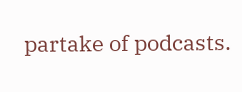partake of podcasts.